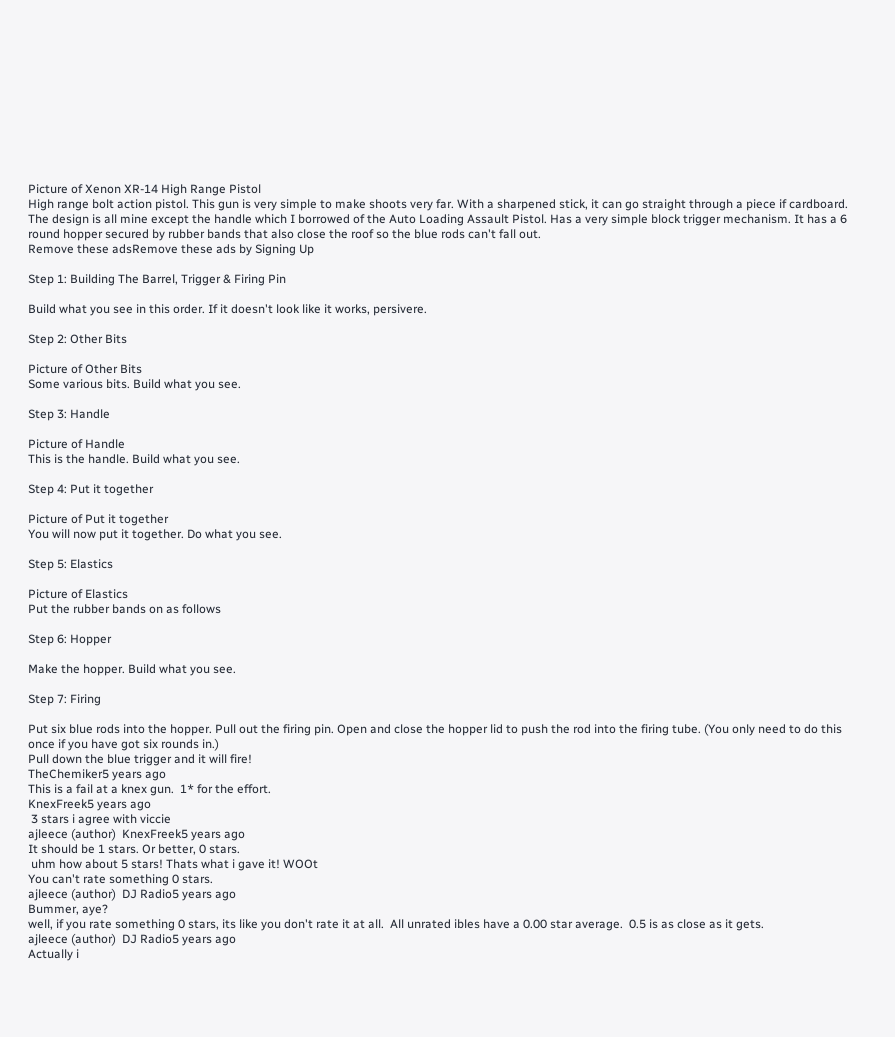Picture of Xenon XR-14 High Range Pistol
High range bolt action pistol. This gun is very simple to make shoots very far. With a sharpened stick, it can go straight through a piece if cardboard. The design is all mine except the handle which I borrowed of the Auto Loading Assault Pistol. Has a very simple block trigger mechanism. It has a 6 round hopper secured by rubber bands that also close the roof so the blue rods can't fall out.
Remove these adsRemove these ads by Signing Up

Step 1: Building The Barrel, Trigger & Firing Pin

Build what you see in this order. If it doesn't look like it works, persivere.

Step 2: Other Bits

Picture of Other Bits
Some various bits. Build what you see.

Step 3: Handle

Picture of Handle
This is the handle. Build what you see.

Step 4: Put it together

Picture of Put it together
You will now put it together. Do what you see.

Step 5: Elastics

Picture of Elastics
Put the rubber bands on as follows

Step 6: Hopper

Make the hopper. Build what you see.

Step 7: Firing

Put six blue rods into the hopper. Pull out the firing pin. Open and close the hopper lid to push the rod into the firing tube. (You only need to do this once if you have got six rounds in.)
Pull down the blue trigger and it will fire!
TheChemiker5 years ago
This is a fail at a knex gun.  1* for the effort.
KnexFreek5 years ago
 3 stars i agree with viccie
ajleece (author)  KnexFreek5 years ago
It should be 1 stars. Or better, 0 stars.
 uhm how about 5 stars! Thats what i gave it! WOOt
You can't rate something 0 stars.
ajleece (author)  DJ Radio5 years ago
Bummer, aye?
well, if you rate something 0 stars, its like you don't rate it at all.  All unrated ibles have a 0.00 star average.  0.5 is as close as it gets.
ajleece (author)  DJ Radio5 years ago
Actually i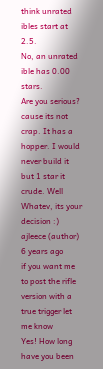think unrated ibles start at 2.5.
No, an unrated ible has 0.00 stars.
Are you serious? cause its not crap. It has a hopper. I would never build it but 1 star it crude. Well Whatev, its your decision :)
ajleece (author) 6 years ago
if you want me to post the rifle version with a true trigger let me know
Yes! How long have you been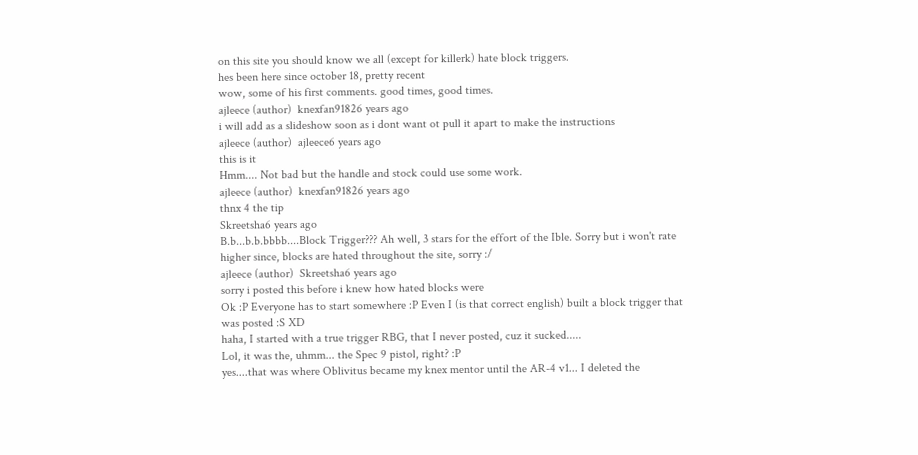on this site you should know we all (except for killerk) hate block triggers.
hes been here since october 18, pretty recent
wow, some of his first comments. good times, good times.
ajleece (author)  knexfan91826 years ago
i will add as a slideshow soon as i dont want ot pull it apart to make the instructions
ajleece (author)  ajleece6 years ago
this is it
Hmm.... Not bad but the handle and stock could use some work.
ajleece (author)  knexfan91826 years ago
thnx 4 the tip
Skreetsha6 years ago
B.b...b.b.bbbb....Block Trigger??? Ah well, 3 stars for the effort of the Ible. Sorry but i won't rate higher since, blocks are hated throughout the site, sorry :/
ajleece (author)  Skreetsha6 years ago
sorry i posted this before i knew how hated blocks were
Ok :P Everyone has to start somewhere :P Even I (is that correct english) built a block trigger that was posted :S XD
haha, I started with a true trigger RBG, that I never posted, cuz it sucked.....
Lol, it was the, uhmm... the Spec 9 pistol, right? :P
yes....that was where Oblivitus became my knex mentor until the AR-4 v1... I deleted the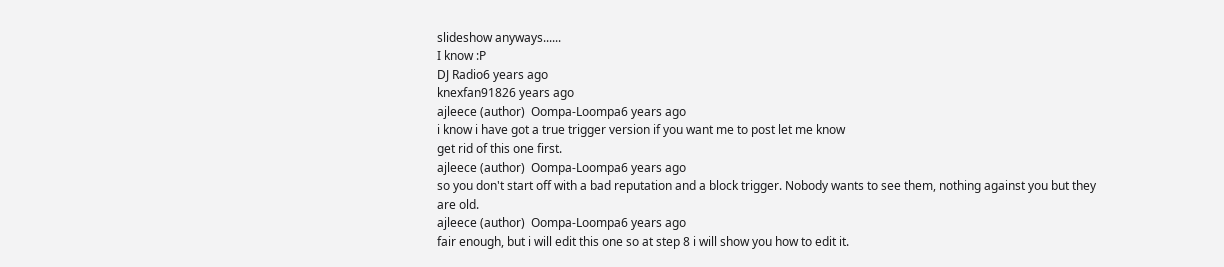slideshow anyways......
I know :P
DJ Radio6 years ago
knexfan91826 years ago
ajleece (author)  Oompa-Loompa6 years ago
i know i have got a true trigger version if you want me to post let me know
get rid of this one first.
ajleece (author)  Oompa-Loompa6 years ago
so you don't start off with a bad reputation and a block trigger. Nobody wants to see them, nothing against you but they are old.
ajleece (author)  Oompa-Loompa6 years ago
fair enough, but i will edit this one so at step 8 i will show you how to edit it.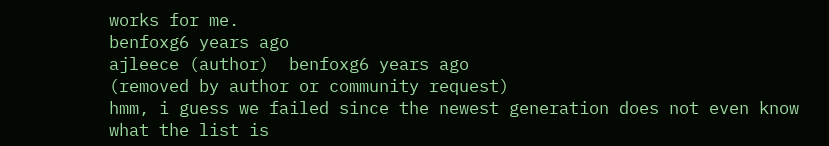works for me.
benfoxg6 years ago
ajleece (author)  benfoxg6 years ago
(removed by author or community request)
hmm, i guess we failed since the newest generation does not even know what the list is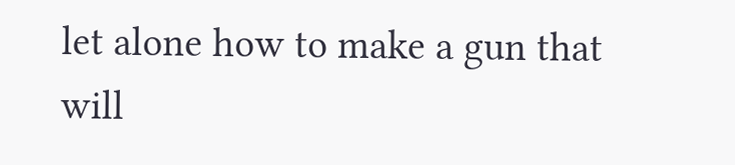let alone how to make a gun that will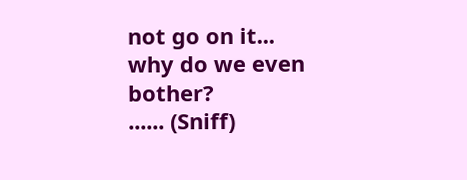not go on it...
why do we even bother?
...... (Sniff)